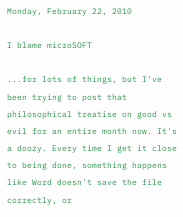Monday, February 22, 2010

I blame microSOFT

...for lots of things, but I've been trying to post that philosophical treatise on good vs evil for an entire month now. It's a doozy. Every time I get it close to being done, something happens like Word doesn't save the file correctly, or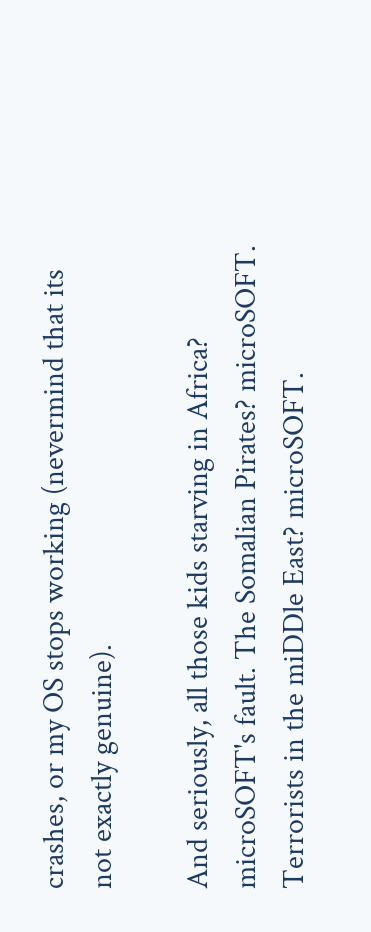crashes, or my OS stops working (nevermind that its not exactly genuine).

And seriously, all those kids starving in Africa? microSOFT's fault. The Somalian Pirates? microSOFT. Terrorists in the miDDle East? microSOFT.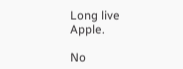Long live Apple.

No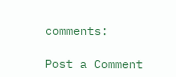comments:

Post a Comment